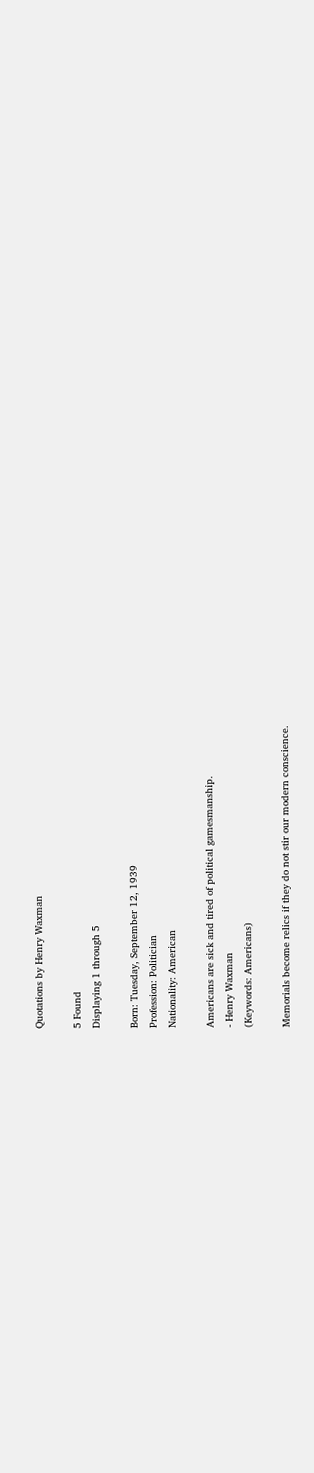Quotations by Henry Waxman

5 Found
Displaying 1 through 5

Born: Tuesday, September 12, 1939
Profession: Politician
Nationality: American

Americans are sick and tired of political gamesmanship.
- Henry Waxman
(Keywords: Americans)

Memorials become relics if they do not stir our modern conscience.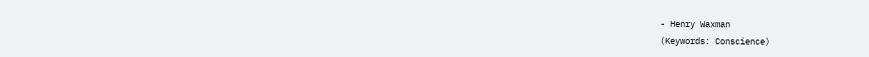- Henry Waxman
(Keywords: Conscience)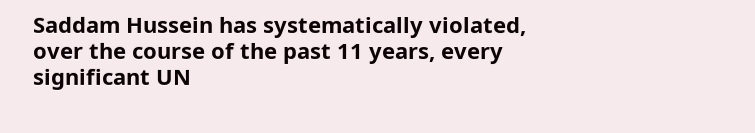Saddam Hussein has systematically violated, over the course of the past 11 years, every significant UN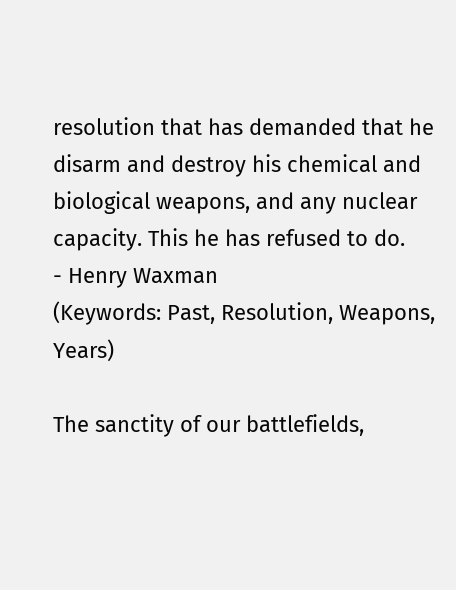resolution that has demanded that he disarm and destroy his chemical and biological weapons, and any nuclear capacity. This he has refused to do.
- Henry Waxman
(Keywords: Past, Resolution, Weapons, Years)

The sanctity of our battlefields,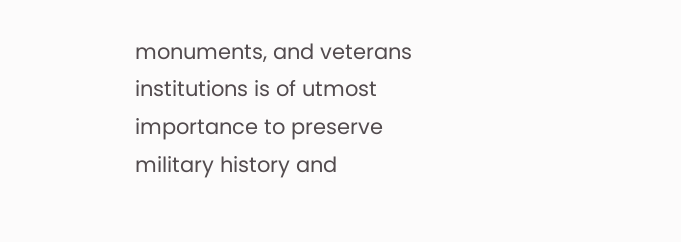monuments, and veterans institutions is of utmost importance to preserve military history and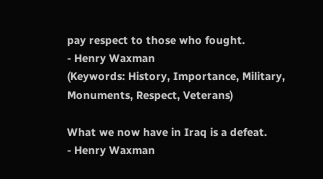pay respect to those who fought.
- Henry Waxman
(Keywords: History, Importance, Military, Monuments, Respect, Veterans)

What we now have in Iraq is a defeat.
- Henry Waxman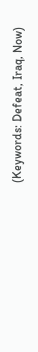(Keywords: Defeat, Iraq, Now)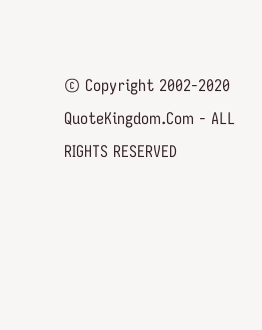© Copyright 2002-2020 QuoteKingdom.Com - ALL RIGHTS RESERVED